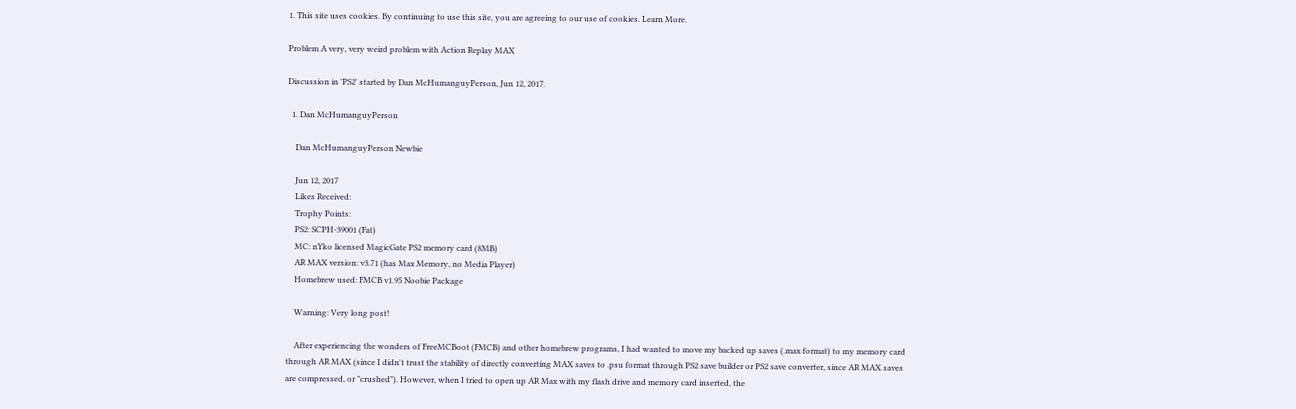1. This site uses cookies. By continuing to use this site, you are agreeing to our use of cookies. Learn More.

Problem A very, very weird problem with Action Replay MAX

Discussion in 'PS2' started by Dan McHumanguyPerson, Jun 12, 2017.

  1. Dan McHumanguyPerson

    Dan McHumanguyPerson Newbie

    Jun 12, 2017
    Likes Received:
    Trophy Points:
    PS2: SCPH-39001 (Fat)
    MC: nYko licensed MagicGate PS2 memory card (8MB)
    AR MAX version: v3.71 (has Max Memory, no Media Player)
    Homebrew used: FMCB v1.95 Noobie Package

    Warning: Very long post!

    After experiencing the wonders of FreeMCBoot (FMCB) and other homebrew programs, I had wanted to move my backed up saves (.max format) to my memory card through AR MAX (since I didn't trust the stability of directly converting MAX saves to .psu format through PS2 save builder or PS2 save converter, since AR MAX saves are compressed, or "crushed"). However, when I tried to open up AR Max with my flash drive and memory card inserted, the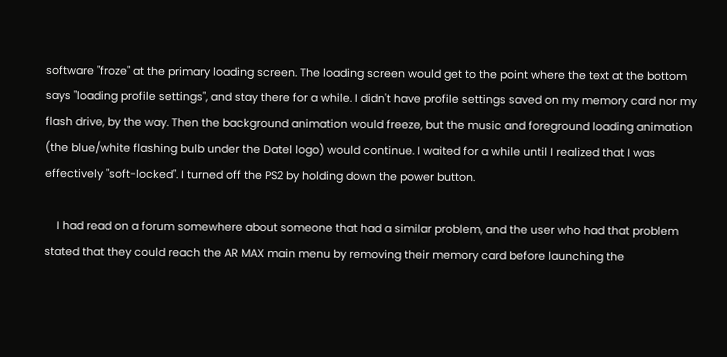software "froze" at the primary loading screen. The loading screen would get to the point where the text at the bottom says "loading profile settings", and stay there for a while. I didn't have profile settings saved on my memory card nor my flash drive, by the way. Then the background animation would freeze, but the music and foreground loading animation (the blue/white flashing bulb under the Datel logo) would continue. I waited for a while until I realized that I was effectively "soft-locked". I turned off the PS2 by holding down the power button.

    I had read on a forum somewhere about someone that had a similar problem, and the user who had that problem stated that they could reach the AR MAX main menu by removing their memory card before launching the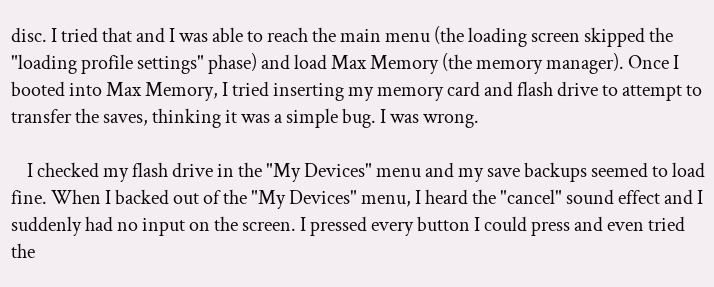disc. I tried that and I was able to reach the main menu (the loading screen skipped the "loading profile settings" phase) and load Max Memory (the memory manager). Once I booted into Max Memory, I tried inserting my memory card and flash drive to attempt to transfer the saves, thinking it was a simple bug. I was wrong.

    I checked my flash drive in the "My Devices" menu and my save backups seemed to load fine. When I backed out of the "My Devices" menu, I heard the "cancel" sound effect and I suddenly had no input on the screen. I pressed every button I could press and even tried the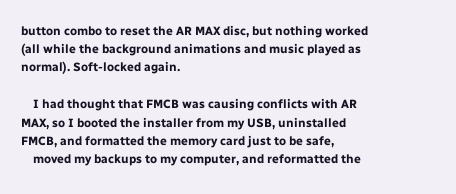button combo to reset the AR MAX disc, but nothing worked (all while the background animations and music played as normal). Soft-locked again.

    I had thought that FMCB was causing conflicts with AR MAX, so I booted the installer from my USB, uninstalled FMCB, and formatted the memory card just to be safe,
    moved my backups to my computer, and reformatted the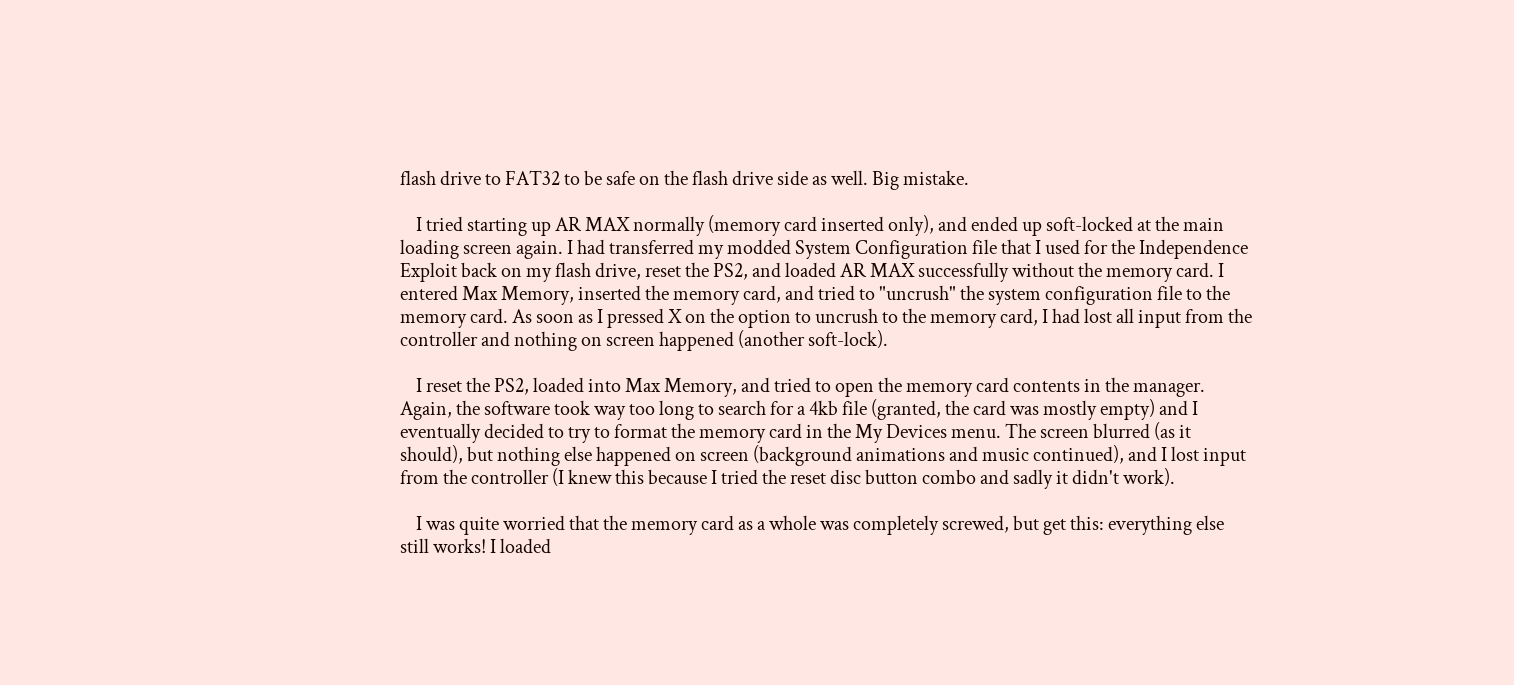flash drive to FAT32 to be safe on the flash drive side as well. Big mistake.

    I tried starting up AR MAX normally (memory card inserted only), and ended up soft-locked at the main loading screen again. I had transferred my modded System Configuration file that I used for the Independence Exploit back on my flash drive, reset the PS2, and loaded AR MAX successfully without the memory card. I entered Max Memory, inserted the memory card, and tried to "uncrush" the system configuration file to the memory card. As soon as I pressed X on the option to uncrush to the memory card, I had lost all input from the controller and nothing on screen happened (another soft-lock).

    I reset the PS2, loaded into Max Memory, and tried to open the memory card contents in the manager. Again, the software took way too long to search for a 4kb file (granted, the card was mostly empty) and I eventually decided to try to format the memory card in the My Devices menu. The screen blurred (as it should), but nothing else happened on screen (background animations and music continued), and I lost input from the controller (I knew this because I tried the reset disc button combo and sadly it didn't work).

    I was quite worried that the memory card as a whole was completely screwed, but get this: everything else still works! I loaded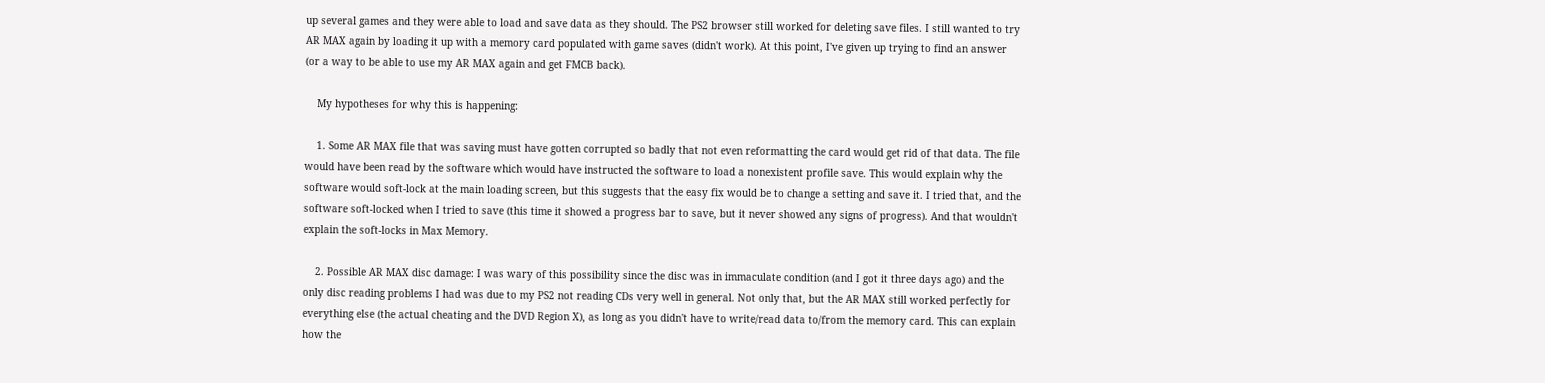up several games and they were able to load and save data as they should. The PS2 browser still worked for deleting save files. I still wanted to try AR MAX again by loading it up with a memory card populated with game saves (didn't work). At this point, I've given up trying to find an answer (or a way to be able to use my AR MAX again and get FMCB back).

    My hypotheses for why this is happening:

    1. Some AR MAX file that was saving must have gotten corrupted so badly that not even reformatting the card would get rid of that data. The file would have been read by the software which would have instructed the software to load a nonexistent profile save. This would explain why the software would soft-lock at the main loading screen, but this suggests that the easy fix would be to change a setting and save it. I tried that, and the software soft-locked when I tried to save (this time it showed a progress bar to save, but it never showed any signs of progress). And that wouldn't explain the soft-locks in Max Memory.

    2. Possible AR MAX disc damage: I was wary of this possibility since the disc was in immaculate condition (and I got it three days ago) and the only disc reading problems I had was due to my PS2 not reading CDs very well in general. Not only that, but the AR MAX still worked perfectly for everything else (the actual cheating and the DVD Region X), as long as you didn't have to write/read data to/from the memory card. This can explain how the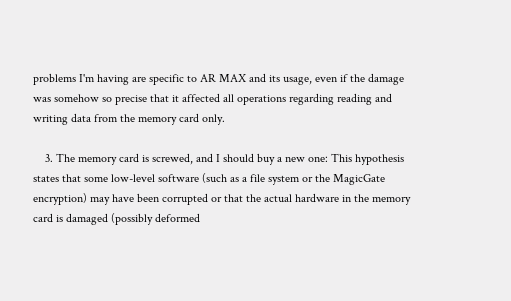problems I'm having are specific to AR MAX and its usage, even if the damage was somehow so precise that it affected all operations regarding reading and writing data from the memory card only.

    3. The memory card is screwed, and I should buy a new one: This hypothesis states that some low-level software (such as a file system or the MagicGate encryption) may have been corrupted or that the actual hardware in the memory card is damaged (possibly deformed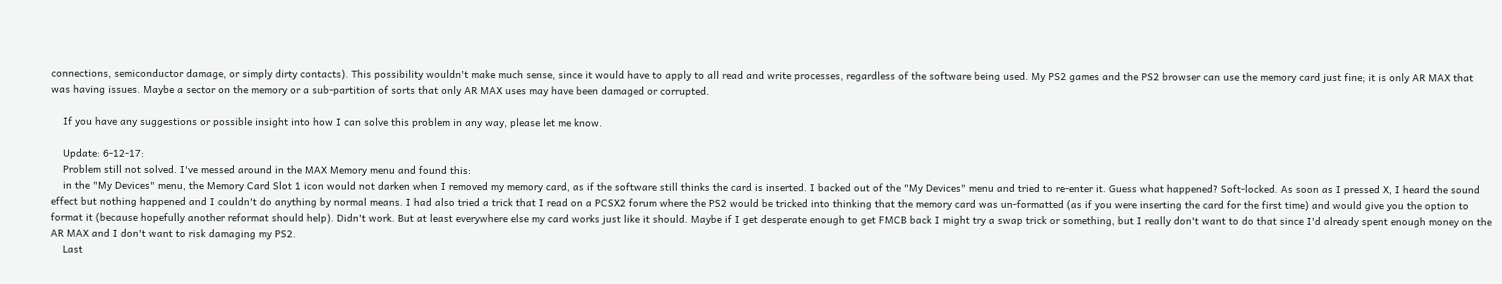connections, semiconductor damage, or simply dirty contacts). This possibility wouldn't make much sense, since it would have to apply to all read and write processes, regardless of the software being used. My PS2 games and the PS2 browser can use the memory card just fine; it is only AR MAX that was having issues. Maybe a sector on the memory or a sub-partition of sorts that only AR MAX uses may have been damaged or corrupted.

    If you have any suggestions or possible insight into how I can solve this problem in any way, please let me know.

    Update: 6-12-17:
    Problem still not solved. I've messed around in the MAX Memory menu and found this:
    in the "My Devices" menu, the Memory Card Slot 1 icon would not darken when I removed my memory card, as if the software still thinks the card is inserted. I backed out of the "My Devices" menu and tried to re-enter it. Guess what happened? Soft-locked. As soon as I pressed X, I heard the sound effect but nothing happened and I couldn't do anything by normal means. I had also tried a trick that I read on a PCSX2 forum where the PS2 would be tricked into thinking that the memory card was un-formatted (as if you were inserting the card for the first time) and would give you the option to format it (because hopefully another reformat should help). Didn't work. But at least everywhere else my card works just like it should. Maybe if I get desperate enough to get FMCB back I might try a swap trick or something, but I really don't want to do that since I'd already spent enough money on the AR MAX and I don't want to risk damaging my PS2.
    Last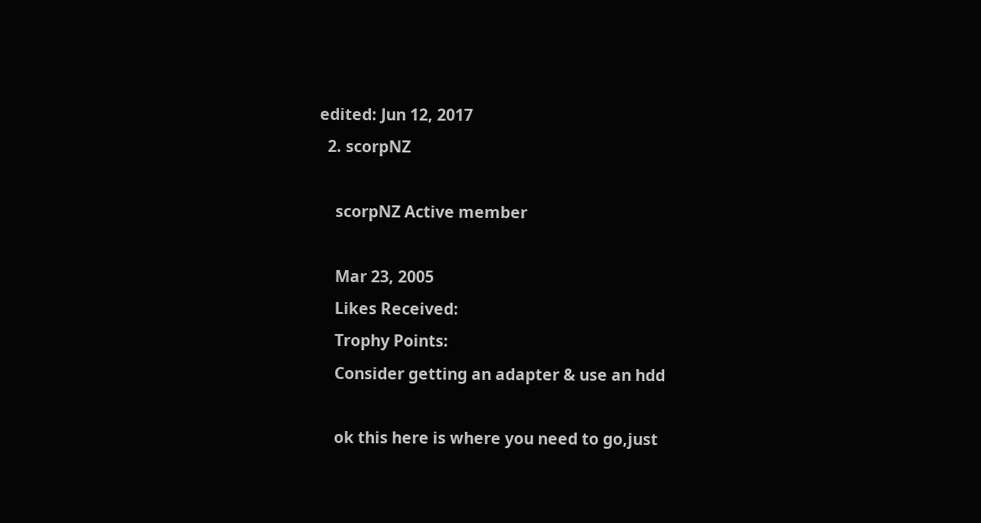edited: Jun 12, 2017
  2. scorpNZ

    scorpNZ Active member

    Mar 23, 2005
    Likes Received:
    Trophy Points:
    Consider getting an adapter & use an hdd

    ok this here is where you need to go,just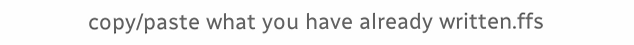copy/paste what you have already written.ffs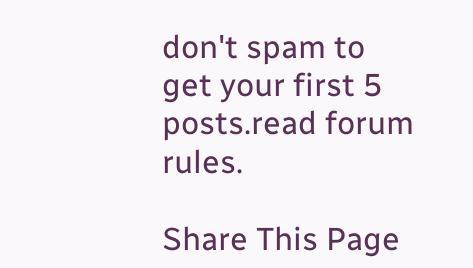don't spam to get your first 5 posts.read forum rules.

Share This Page